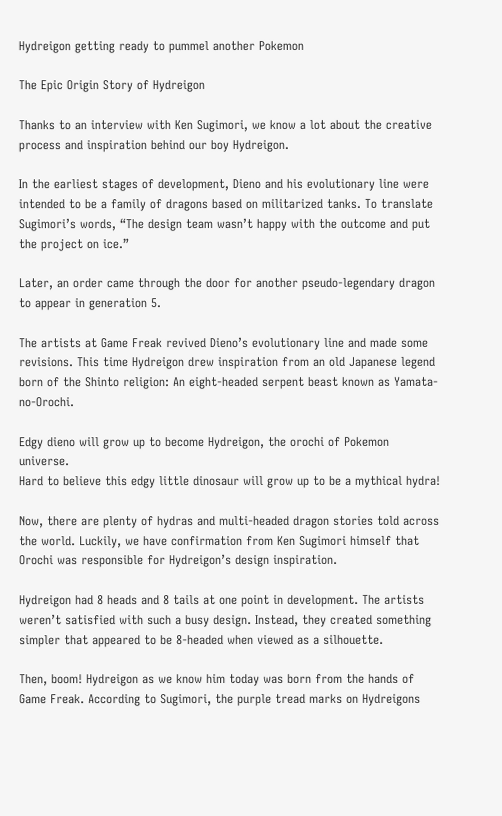Hydreigon getting ready to pummel another Pokemon

The Epic Origin Story of Hydreigon

Thanks to an interview with Ken Sugimori, we know a lot about the creative process and inspiration behind our boy Hydreigon.

In the earliest stages of development, Dieno and his evolutionary line were intended to be a family of dragons based on militarized tanks. To translate Sugimori’s words, “The design team wasn’t happy with the outcome and put the project on ice.”

Later, an order came through the door for another pseudo-legendary dragon to appear in generation 5.

The artists at Game Freak revived Dieno’s evolutionary line and made some revisions. This time Hydreigon drew inspiration from an old Japanese legend born of the Shinto religion: An eight-headed serpent beast known as Yamata-no-Orochi.

Edgy dieno will grow up to become Hydreigon, the orochi of Pokemon universe.
Hard to believe this edgy little dinosaur will grow up to be a mythical hydra!

Now, there are plenty of hydras and multi-headed dragon stories told across the world. Luckily, we have confirmation from Ken Sugimori himself that Orochi was responsible for Hydreigon’s design inspiration.

Hydreigon had 8 heads and 8 tails at one point in development. The artists weren’t satisfied with such a busy design. Instead, they created something simpler that appeared to be 8-headed when viewed as a silhouette.

Then, boom! Hydreigon as we know him today was born from the hands of Game Freak. According to Sugimori, the purple tread marks on Hydreigons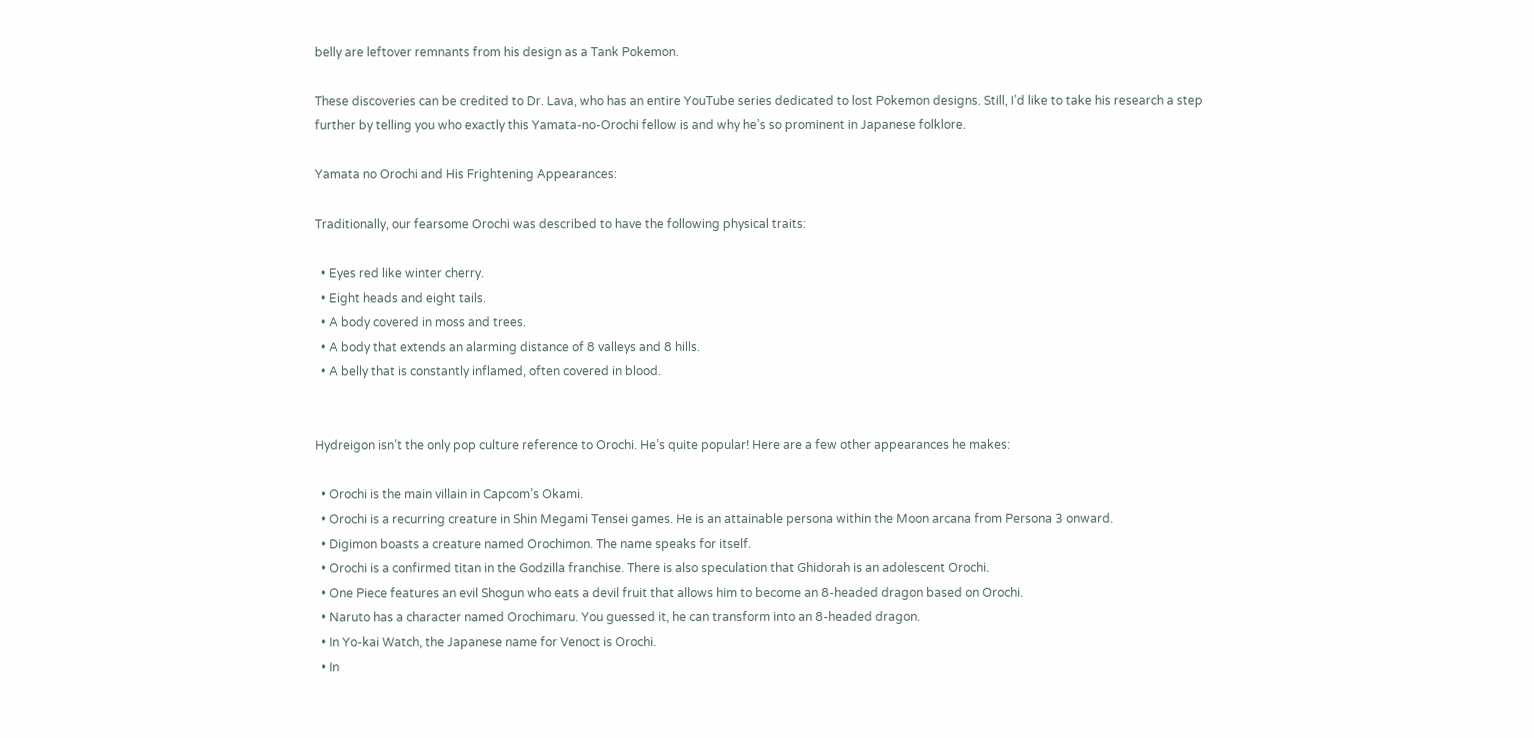belly are leftover remnants from his design as a Tank Pokemon.

These discoveries can be credited to Dr. Lava, who has an entire YouTube series dedicated to lost Pokemon designs. Still, I’d like to take his research a step further by telling you who exactly this Yamata-no-Orochi fellow is and why he’s so prominent in Japanese folklore.

Yamata no Orochi and His Frightening Appearances:

Traditionally, our fearsome Orochi was described to have the following physical traits:

  • Eyes red like winter cherry.
  • Eight heads and eight tails.
  • A body covered in moss and trees.
  • A body that extends an alarming distance of 8 valleys and 8 hills.
  • A belly that is constantly inflamed, often covered in blood.


Hydreigon isn’t the only pop culture reference to Orochi. He’s quite popular! Here are a few other appearances he makes:

  • Orochi is the main villain in Capcom’s Okami.
  • Orochi is a recurring creature in Shin Megami Tensei games. He is an attainable persona within the Moon arcana from Persona 3 onward.
  • Digimon boasts a creature named Orochimon. The name speaks for itself.
  • Orochi is a confirmed titan in the Godzilla franchise. There is also speculation that Ghidorah is an adolescent Orochi.
  • One Piece features an evil Shogun who eats a devil fruit that allows him to become an 8-headed dragon based on Orochi.
  • Naruto has a character named Orochimaru. You guessed it, he can transform into an 8-headed dragon.
  • In Yo-kai Watch, the Japanese name for Venoct is Orochi.
  • In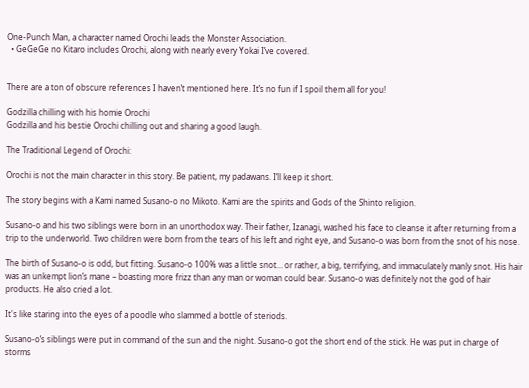One-Punch Man, a character named Orochi leads the Monster Association.
  • GeGeGe no Kitaro includes Orochi, along with nearly every Yokai I’ve covered.


There are a ton of obscure references I haven’t mentioned here. It’s no fun if I spoil them all for you!

Godzilla chilling with his homie Orochi
Godzilla and his bestie Orochi chilling out and sharing a good laugh.

The Traditional Legend of Orochi:

Orochi is not the main character in this story. Be patient, my padawans. I’ll keep it short.

The story begins with a Kami named Susano-o no Mikoto. Kami are the spirits and Gods of the Shinto religion.

Susano-o and his two siblings were born in an unorthodox way. Their father, Izanagi, washed his face to cleanse it after returning from a trip to the underworld. Two children were born from the tears of his left and right eye, and Susano-o was born from the snot of his nose.

The birth of Susano-o is odd, but fitting. Susano-o 100% was a little snot… or rather, a big, terrifying, and immaculately manly snot. His hair was an unkempt lion’s mane – boasting more frizz than any man or woman could bear. Susano-o was definitely not the god of hair products. He also cried a lot.

It's like staring into the eyes of a poodle who slammed a bottle of steriods.

Susano-o’s siblings were put in command of the sun and the night. Susano-o got the short end of the stick. He was put in charge of storms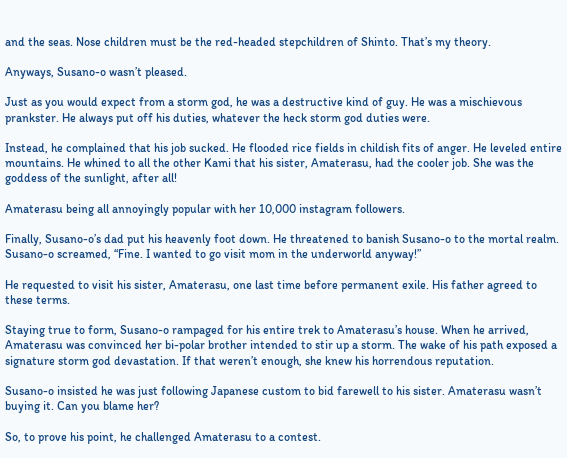and the seas. Nose children must be the red-headed stepchildren of Shinto. That’s my theory.

Anyways, Susano-o wasn’t pleased.

Just as you would expect from a storm god, he was a destructive kind of guy. He was a mischievous prankster. He always put off his duties, whatever the heck storm god duties were.

Instead, he complained that his job sucked. He flooded rice fields in childish fits of anger. He leveled entire mountains. He whined to all the other Kami that his sister, Amaterasu, had the cooler job. She was the goddess of the sunlight, after all!

Amaterasu being all annoyingly popular with her 10,000 instagram followers.

Finally, Susano-o’s dad put his heavenly foot down. He threatened to banish Susano-o to the mortal realm. Susano-o screamed, “Fine. I wanted to go visit mom in the underworld anyway!”

He requested to visit his sister, Amaterasu, one last time before permanent exile. His father agreed to these terms.

Staying true to form, Susano-o rampaged for his entire trek to Amaterasu’s house. When he arrived, Amaterasu was convinced her bi-polar brother intended to stir up a storm. The wake of his path exposed a signature storm god devastation. If that weren’t enough, she knew his horrendous reputation.

Susano-o insisted he was just following Japanese custom to bid farewell to his sister. Amaterasu wasn’t buying it. Can you blame her?

So, to prove his point, he challenged Amaterasu to a contest.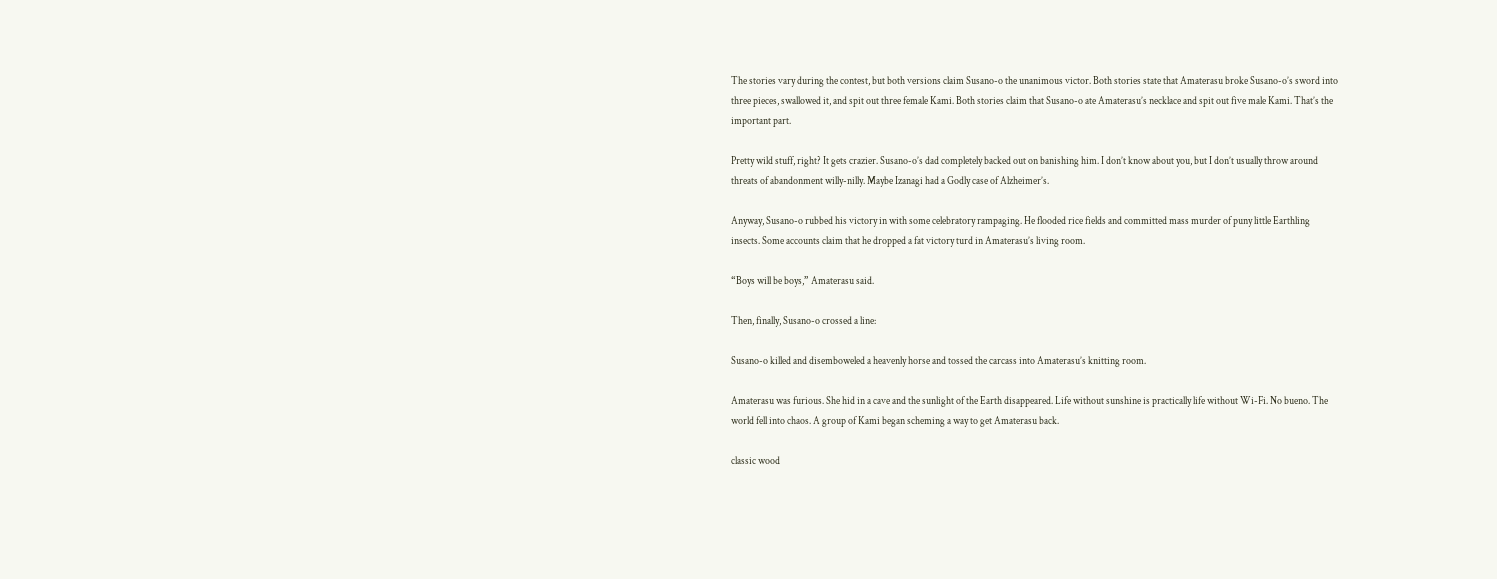The stories vary during the contest, but both versions claim Susano-o the unanimous victor. Both stories state that Amaterasu broke Susano-o’s sword into three pieces, swallowed it, and spit out three female Kami. Both stories claim that Susano-o ate Amaterasu’s necklace and spit out five male Kami. That’s the important part.

Pretty wild stuff, right? It gets crazier. Susano-o’s dad completely backed out on banishing him. I don’t know about you, but I don’t usually throw around threats of abandonment willy-nilly. Maybe Izanagi had a Godly case of Alzheimer’s.

Anyway, Susano-o rubbed his victory in with some celebratory rampaging. He flooded rice fields and committed mass murder of puny little Earthling insects. Some accounts claim that he dropped a fat victory turd in Amaterasu’s living room.

“Boys will be boys,” Amaterasu said.

Then, finally, Susano-o crossed a line:

Susano-o killed and disemboweled a heavenly horse and tossed the carcass into Amaterasu’s knitting room.

Amaterasu was furious. She hid in a cave and the sunlight of the Earth disappeared. Life without sunshine is practically life without Wi-Fi. No bueno. The world fell into chaos. A group of Kami began scheming a way to get Amaterasu back.

classic wood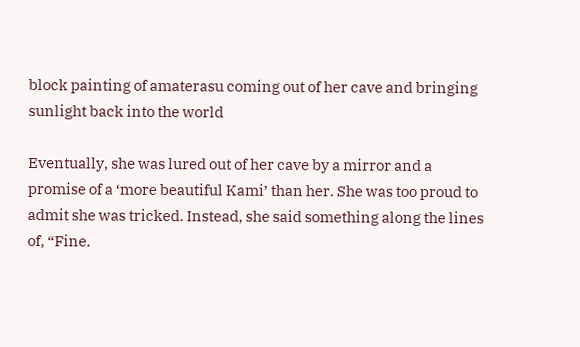block painting of amaterasu coming out of her cave and bringing sunlight back into the world

Eventually, she was lured out of her cave by a mirror and a promise of a ‘more beautiful Kami’ than her. She was too proud to admit she was tricked. Instead, she said something along the lines of, “Fine.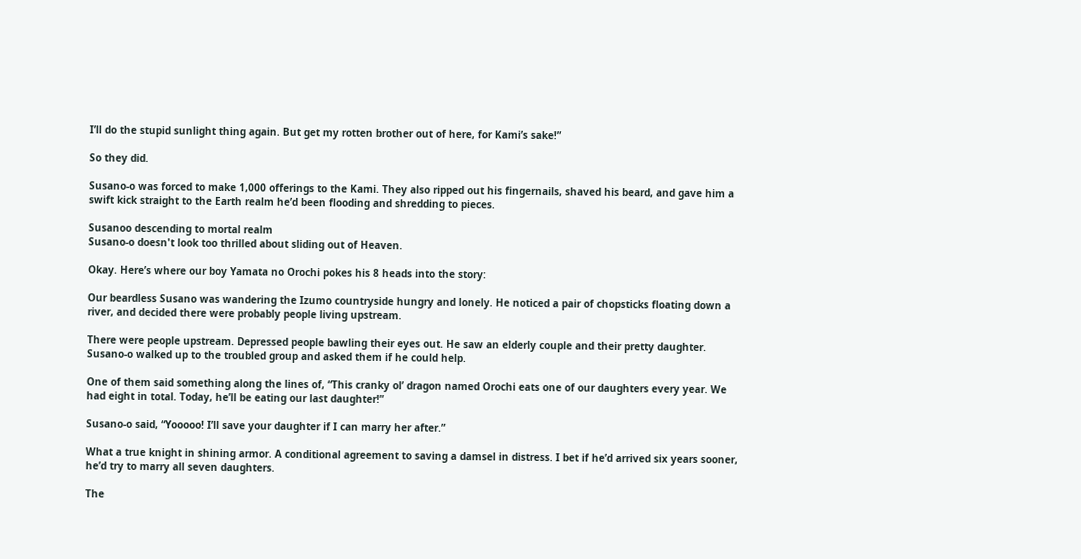I’ll do the stupid sunlight thing again. But get my rotten brother out of here, for Kami’s sake!”

So they did.

Susano-o was forced to make 1,000 offerings to the Kami. They also ripped out his fingernails, shaved his beard, and gave him a swift kick straight to the Earth realm he’d been flooding and shredding to pieces.

Susanoo descending to mortal realm
Susano-o doesn't look too thrilled about sliding out of Heaven.

Okay. Here’s where our boy Yamata no Orochi pokes his 8 heads into the story:

Our beardless Susano was wandering the Izumo countryside hungry and lonely. He noticed a pair of chopsticks floating down a river, and decided there were probably people living upstream.

There were people upstream. Depressed people bawling their eyes out. He saw an elderly couple and their pretty daughter. Susano-o walked up to the troubled group and asked them if he could help.

One of them said something along the lines of, “This cranky ol’ dragon named Orochi eats one of our daughters every year. We had eight in total. Today, he’ll be eating our last daughter!”

Susano-o said, “Yooooo! I’ll save your daughter if I can marry her after.”

What a true knight in shining armor. A conditional agreement to saving a damsel in distress. I bet if he’d arrived six years sooner, he’d try to marry all seven daughters.

The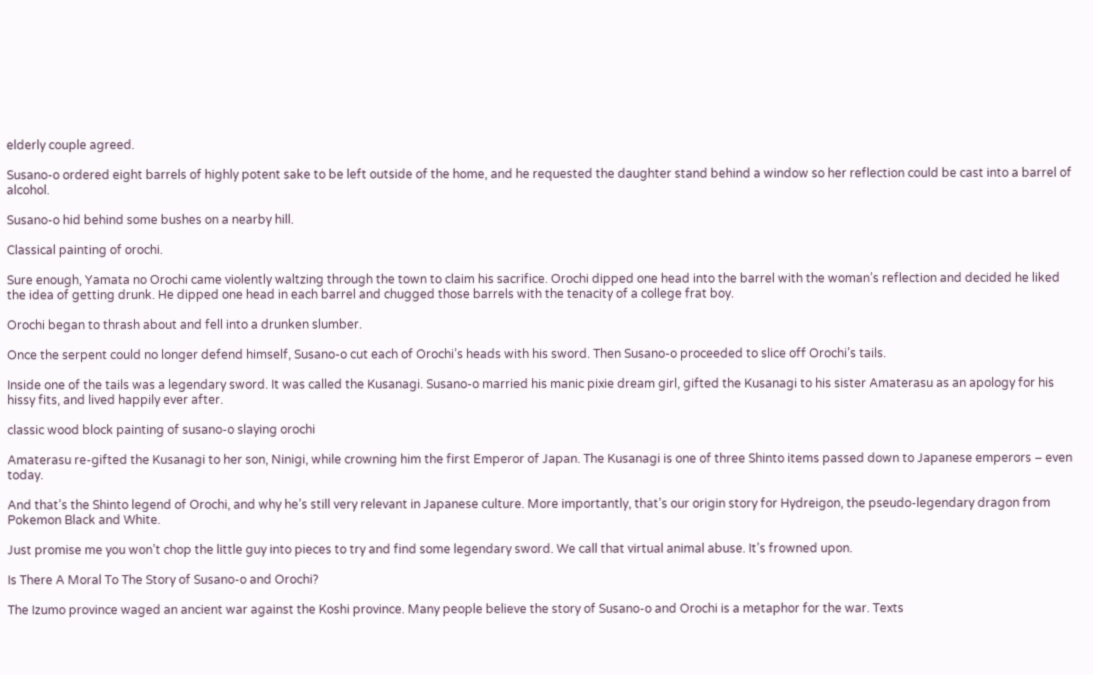elderly couple agreed.

Susano-o ordered eight barrels of highly potent sake to be left outside of the home, and he requested the daughter stand behind a window so her reflection could be cast into a barrel of alcohol.

Susano-o hid behind some bushes on a nearby hill.

Classical painting of orochi.

Sure enough, Yamata no Orochi came violently waltzing through the town to claim his sacrifice. Orochi dipped one head into the barrel with the woman’s reflection and decided he liked the idea of getting drunk. He dipped one head in each barrel and chugged those barrels with the tenacity of a college frat boy.

Orochi began to thrash about and fell into a drunken slumber.

Once the serpent could no longer defend himself, Susano-o cut each of Orochi’s heads with his sword. Then Susano-o proceeded to slice off Orochi’s tails.

Inside one of the tails was a legendary sword. It was called the Kusanagi. Susano-o married his manic pixie dream girl, gifted the Kusanagi to his sister Amaterasu as an apology for his hissy fits, and lived happily ever after.

classic wood block painting of susano-o slaying orochi

Amaterasu re-gifted the Kusanagi to her son, Ninigi, while crowning him the first Emperor of Japan. The Kusanagi is one of three Shinto items passed down to Japanese emperors – even today.

And that’s the Shinto legend of Orochi, and why he’s still very relevant in Japanese culture. More importantly, that’s our origin story for Hydreigon, the pseudo-legendary dragon from Pokemon Black and White.

Just promise me you won’t chop the little guy into pieces to try and find some legendary sword. We call that virtual animal abuse. It’s frowned upon.

Is There A Moral To The Story of Susano-o and Orochi?

The Izumo province waged an ancient war against the Koshi province. Many people believe the story of Susano-o and Orochi is a metaphor for the war. Texts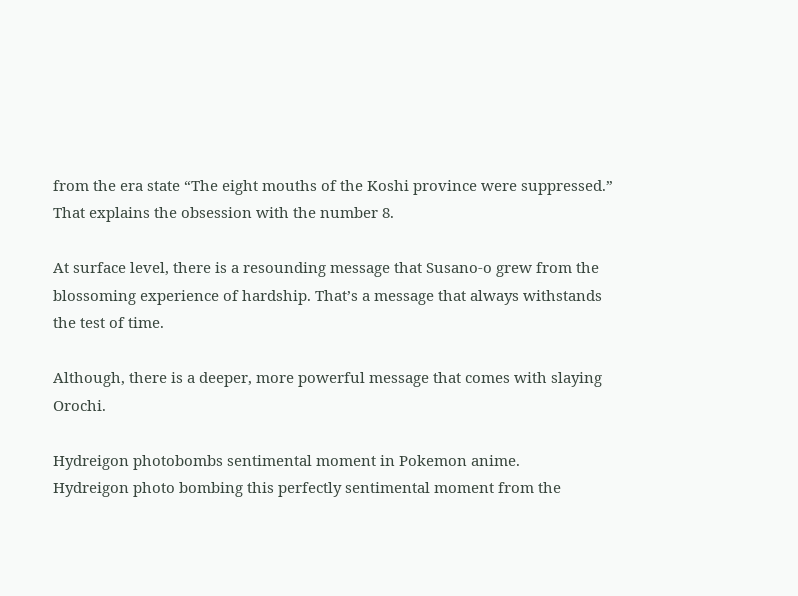from the era state “The eight mouths of the Koshi province were suppressed.” That explains the obsession with the number 8.

At surface level, there is a resounding message that Susano-o grew from the blossoming experience of hardship. That’s a message that always withstands the test of time.

Although, there is a deeper, more powerful message that comes with slaying Orochi.

Hydreigon photobombs sentimental moment in Pokemon anime.
Hydreigon photo bombing this perfectly sentimental moment from the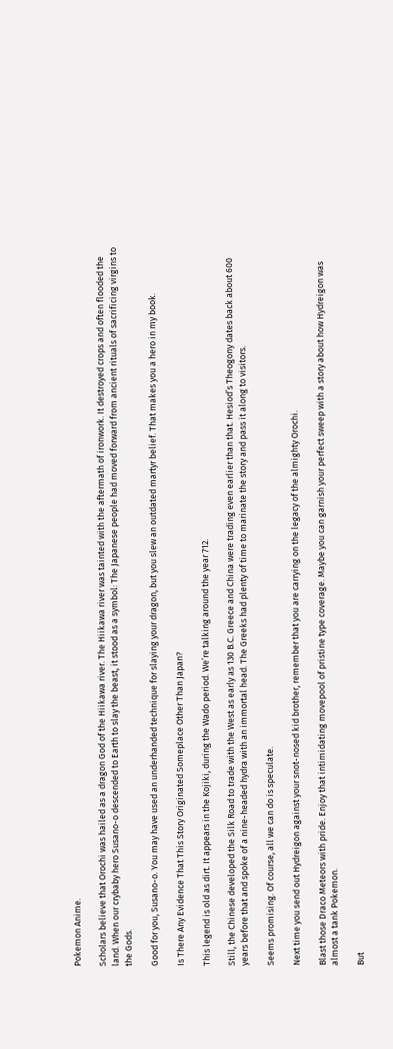Pokemon Anime.

Scholars believe that Orochi was hailed as a dragon God of the Hiikawa river. The Hiikawa river was tainted with the aftermath of ironwork. It destroyed crops and often flooded the land. When our crybaby hero Susano-o descended to Earth to slay the beast, it stood as a symbol: The Japanese people had moved forward from ancient rituals of sacrificing virgins to the Gods.

Good for you, Susano-o. You may have used an underhanded technique for slaying your dragon, but you slew an outdated martyr belief. That makes you a hero in my book.

Is There Any Evidence That This Story Originated Someplace Other Than Japan?

This legend is old as dirt. It appears in the Kojiki, during the Wado period. We’re talking around the year 712.

Still, the Chinese developed the Silk Road to trade with the West as early as 130 B.C. Greece and China were trading even earlier than that. Hesiod’s Theogony dates back about 600 years before that and spoke of a nine-headed hydra with an immortal head. The Greeks had plenty of time to marinate the story and pass it along to visitors.

Seems promising. Of course, all we can do is speculate.

Next time you send out Hydreigon against your snot-nosed kid brother, remember that you are carrying on the legacy of the almighty Orochi.

Blast those Draco Meteors with pride. Enjoy that intimidating movepool of pristine type coverage. Maybe you can garnish your perfect sweep with a story about how Hydreigon was almost a tank Pokemon.

But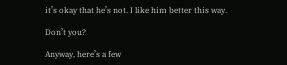it’s okay that he’s not. I like him better this way.

Don’t you?

Anyway, here’s a few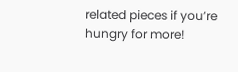related pieces if you’re hungry for more!